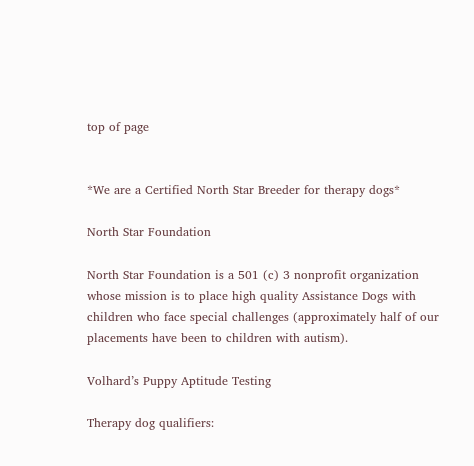top of page


*We are a Certified North Star Breeder for therapy dogs*

North Star Foundation

North Star Foundation is a 501 (c) 3 nonprofit organization whose mission is to place high quality Assistance Dogs with children who face special challenges (approximately half of our placements have been to children with autism).

Volhard’s Puppy Aptitude Testing

Therapy dog qualifiers: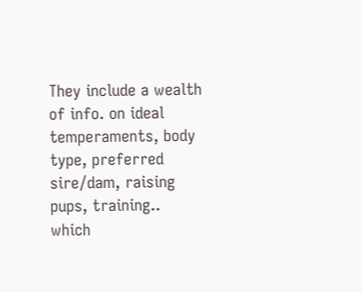They include a wealth of info. on ideal temperaments, body type, preferred sire/dam, raising pups, training..  which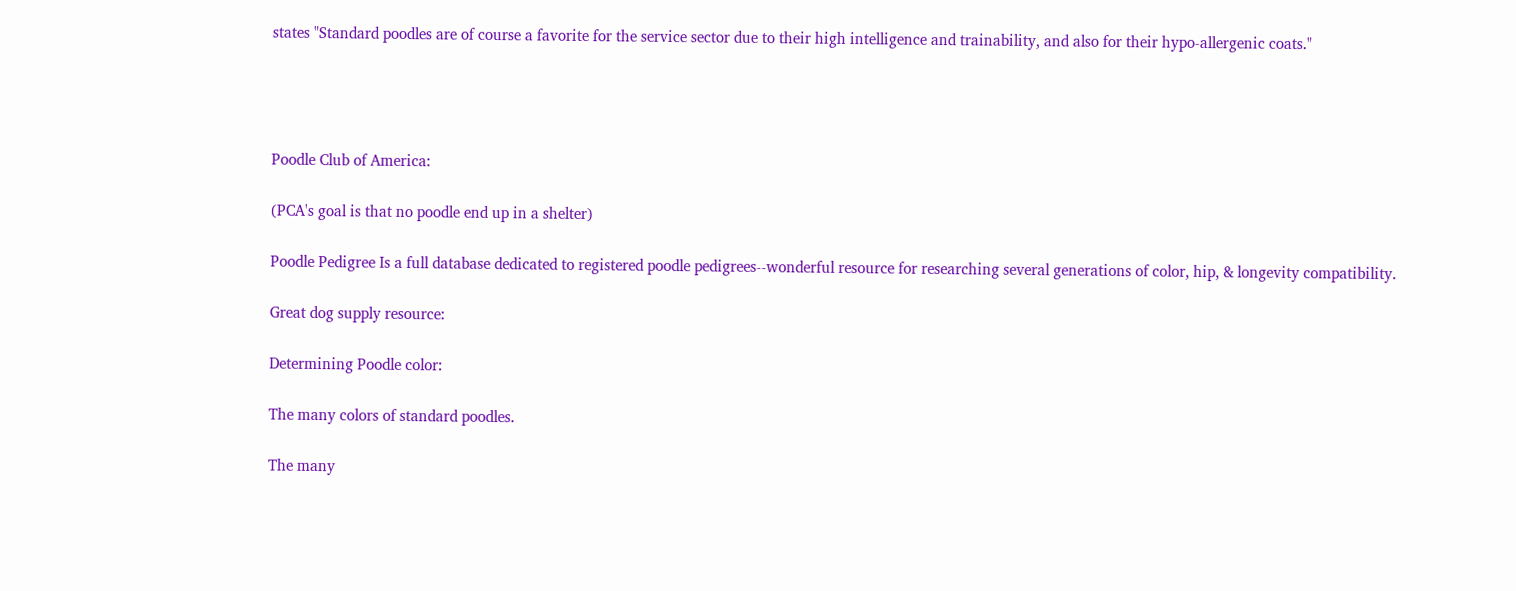states "Standard poodles are of course a favorite for the service sector due to their high intelligence and trainability, and also for their hypo-allergenic coats."




Poodle Club of America:

(PCA's goal is that no poodle end up in a shelter)

Poodle Pedigree Is a full database dedicated to registered poodle pedigrees--wonderful resource for researching several generations of color, hip, & longevity compatibility.

Great dog supply resource:

Determining Poodle color:

The many colors of standard poodles.

The many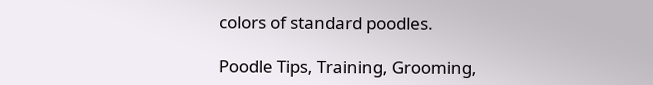colors of standard poodles.

Poodle Tips, Training, Grooming,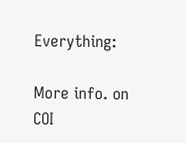Everything:

More info. on COI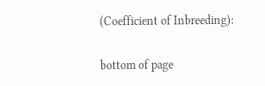(Coefficient of Inbreeding):

bottom of page